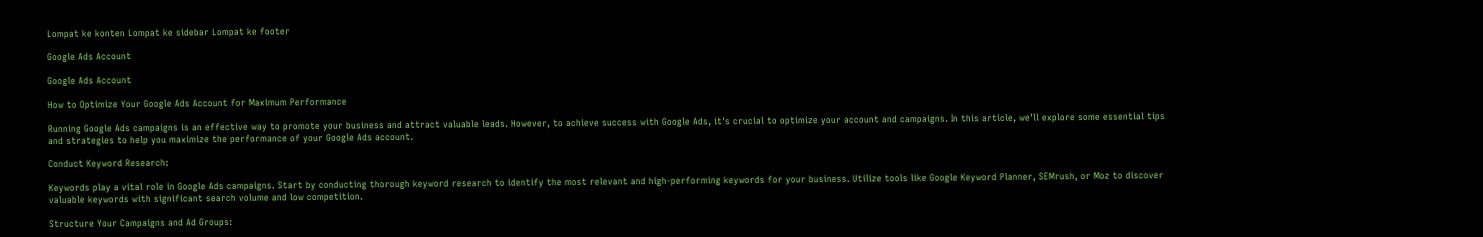Lompat ke konten Lompat ke sidebar Lompat ke footer

Google Ads Account

Google Ads Account

How to Optimize Your Google Ads Account for Maximum Performance

Running Google Ads campaigns is an effective way to promote your business and attract valuable leads. However, to achieve success with Google Ads, it's crucial to optimize your account and campaigns. In this article, we'll explore some essential tips and strategies to help you maximize the performance of your Google Ads account.

Conduct Keyword Research:

Keywords play a vital role in Google Ads campaigns. Start by conducting thorough keyword research to identify the most relevant and high-performing keywords for your business. Utilize tools like Google Keyword Planner, SEMrush, or Moz to discover valuable keywords with significant search volume and low competition.

Structure Your Campaigns and Ad Groups: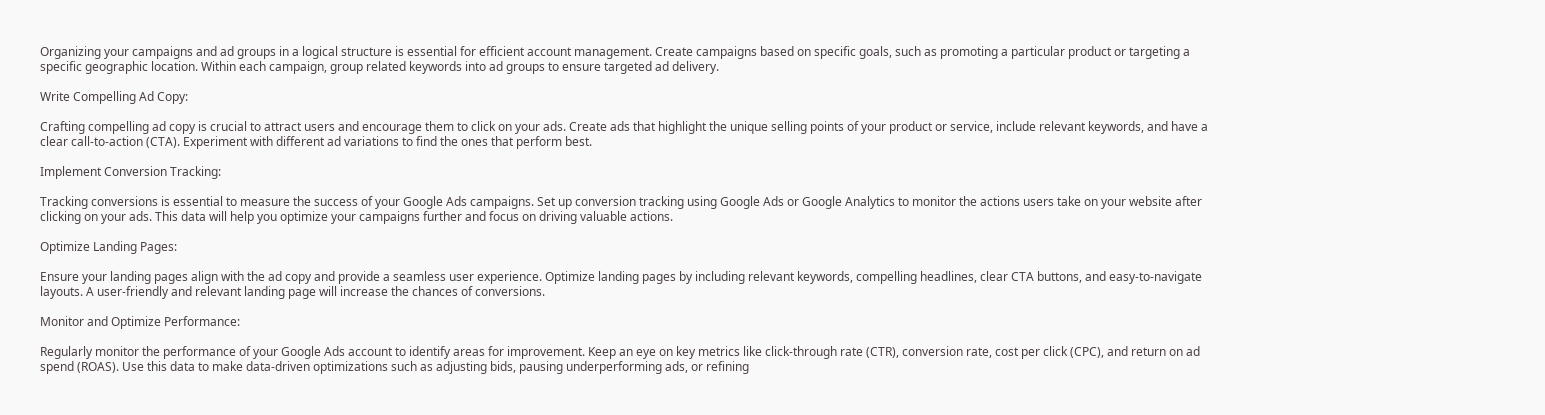Organizing your campaigns and ad groups in a logical structure is essential for efficient account management. Create campaigns based on specific goals, such as promoting a particular product or targeting a specific geographic location. Within each campaign, group related keywords into ad groups to ensure targeted ad delivery.

Write Compelling Ad Copy:

Crafting compelling ad copy is crucial to attract users and encourage them to click on your ads. Create ads that highlight the unique selling points of your product or service, include relevant keywords, and have a clear call-to-action (CTA). Experiment with different ad variations to find the ones that perform best.

Implement Conversion Tracking:

Tracking conversions is essential to measure the success of your Google Ads campaigns. Set up conversion tracking using Google Ads or Google Analytics to monitor the actions users take on your website after clicking on your ads. This data will help you optimize your campaigns further and focus on driving valuable actions.

Optimize Landing Pages:

Ensure your landing pages align with the ad copy and provide a seamless user experience. Optimize landing pages by including relevant keywords, compelling headlines, clear CTA buttons, and easy-to-navigate layouts. A user-friendly and relevant landing page will increase the chances of conversions.

Monitor and Optimize Performance:

Regularly monitor the performance of your Google Ads account to identify areas for improvement. Keep an eye on key metrics like click-through rate (CTR), conversion rate, cost per click (CPC), and return on ad spend (ROAS). Use this data to make data-driven optimizations such as adjusting bids, pausing underperforming ads, or refining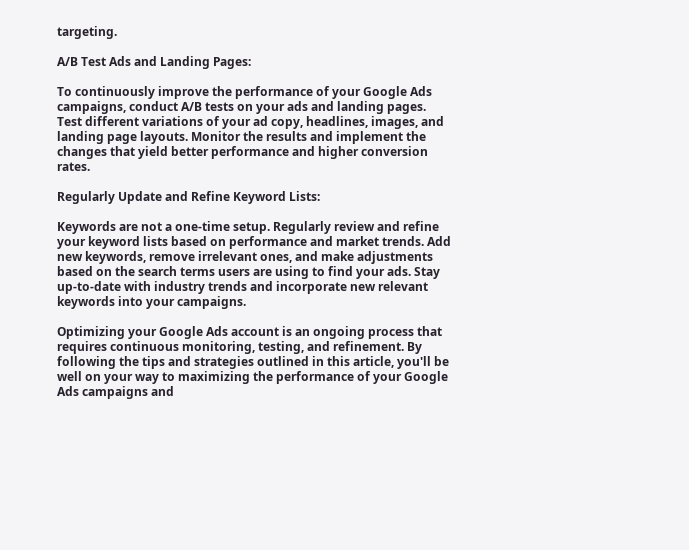targeting.

A/B Test Ads and Landing Pages:

To continuously improve the performance of your Google Ads campaigns, conduct A/B tests on your ads and landing pages. Test different variations of your ad copy, headlines, images, and landing page layouts. Monitor the results and implement the changes that yield better performance and higher conversion rates.

Regularly Update and Refine Keyword Lists:

Keywords are not a one-time setup. Regularly review and refine your keyword lists based on performance and market trends. Add new keywords, remove irrelevant ones, and make adjustments based on the search terms users are using to find your ads. Stay up-to-date with industry trends and incorporate new relevant keywords into your campaigns.

Optimizing your Google Ads account is an ongoing process that requires continuous monitoring, testing, and refinement. By following the tips and strategies outlined in this article, you'll be well on your way to maximizing the performance of your Google Ads campaigns and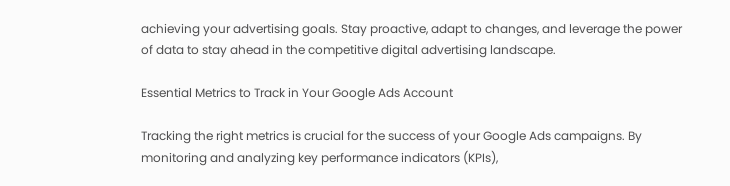achieving your advertising goals. Stay proactive, adapt to changes, and leverage the power of data to stay ahead in the competitive digital advertising landscape.

Essential Metrics to Track in Your Google Ads Account

Tracking the right metrics is crucial for the success of your Google Ads campaigns. By monitoring and analyzing key performance indicators (KPIs),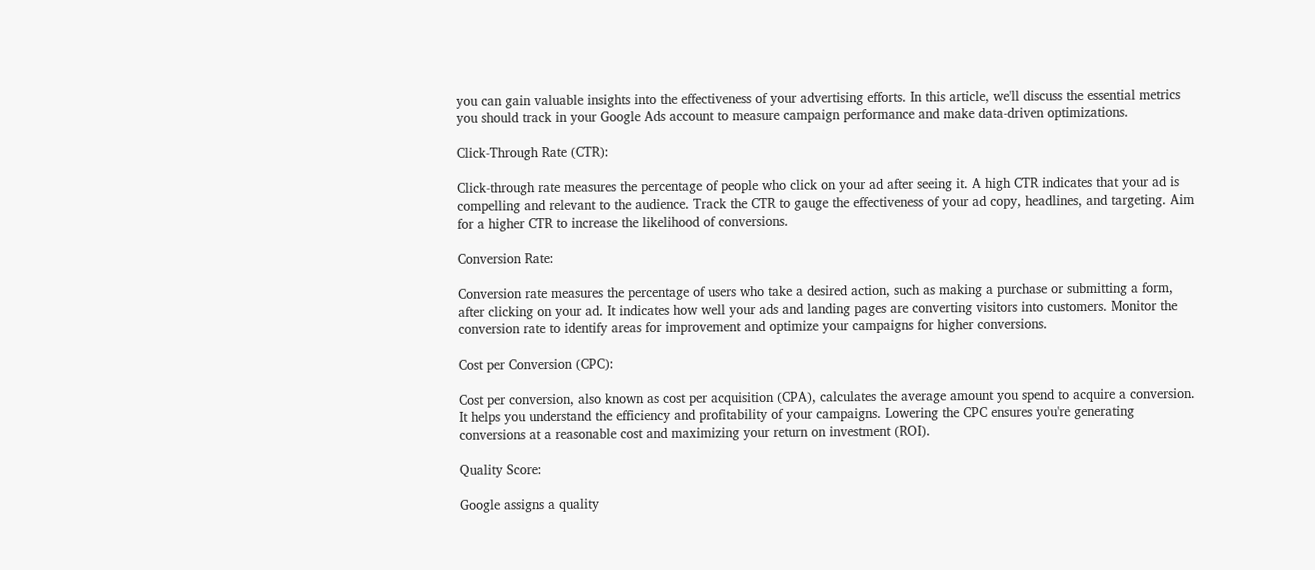you can gain valuable insights into the effectiveness of your advertising efforts. In this article, we'll discuss the essential metrics you should track in your Google Ads account to measure campaign performance and make data-driven optimizations.

Click-Through Rate (CTR):

Click-through rate measures the percentage of people who click on your ad after seeing it. A high CTR indicates that your ad is compelling and relevant to the audience. Track the CTR to gauge the effectiveness of your ad copy, headlines, and targeting. Aim for a higher CTR to increase the likelihood of conversions.

Conversion Rate:

Conversion rate measures the percentage of users who take a desired action, such as making a purchase or submitting a form, after clicking on your ad. It indicates how well your ads and landing pages are converting visitors into customers. Monitor the conversion rate to identify areas for improvement and optimize your campaigns for higher conversions.

Cost per Conversion (CPC):

Cost per conversion, also known as cost per acquisition (CPA), calculates the average amount you spend to acquire a conversion. It helps you understand the efficiency and profitability of your campaigns. Lowering the CPC ensures you're generating conversions at a reasonable cost and maximizing your return on investment (ROI).

Quality Score:

Google assigns a quality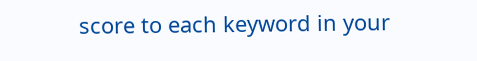score to each keyword in your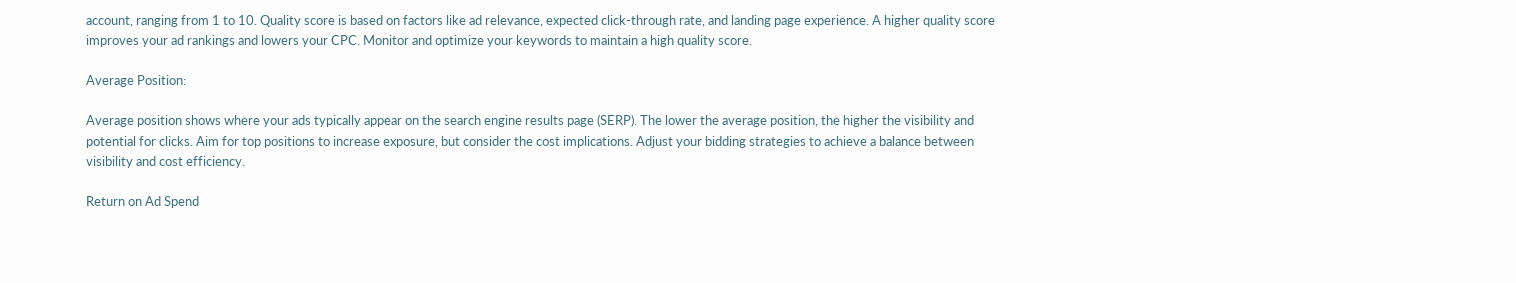account, ranging from 1 to 10. Quality score is based on factors like ad relevance, expected click-through rate, and landing page experience. A higher quality score improves your ad rankings and lowers your CPC. Monitor and optimize your keywords to maintain a high quality score.

Average Position:

Average position shows where your ads typically appear on the search engine results page (SERP). The lower the average position, the higher the visibility and potential for clicks. Aim for top positions to increase exposure, but consider the cost implications. Adjust your bidding strategies to achieve a balance between visibility and cost efficiency.

Return on Ad Spend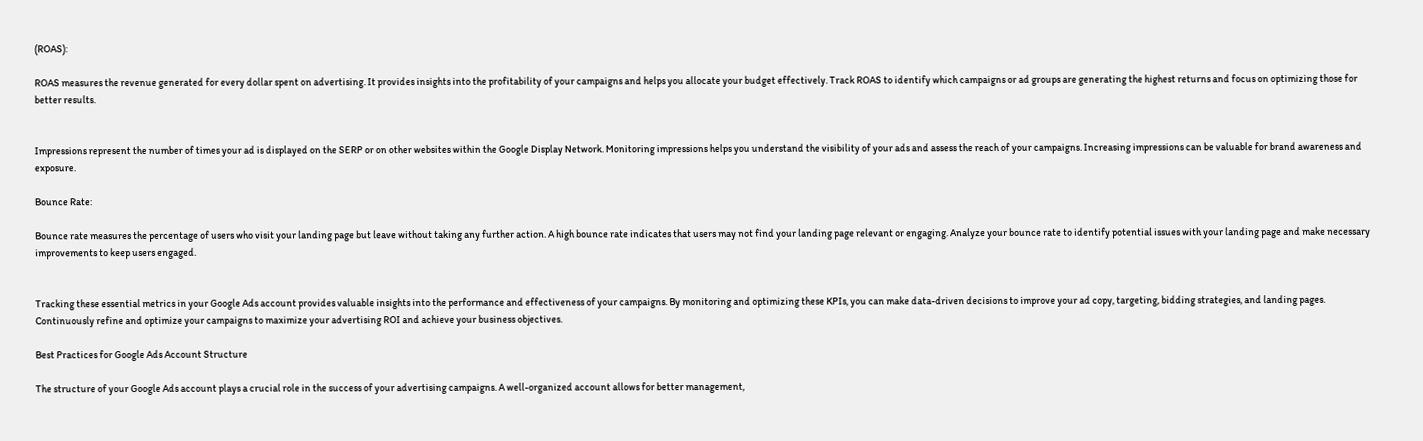(ROAS):

ROAS measures the revenue generated for every dollar spent on advertising. It provides insights into the profitability of your campaigns and helps you allocate your budget effectively. Track ROAS to identify which campaigns or ad groups are generating the highest returns and focus on optimizing those for better results.


Impressions represent the number of times your ad is displayed on the SERP or on other websites within the Google Display Network. Monitoring impressions helps you understand the visibility of your ads and assess the reach of your campaigns. Increasing impressions can be valuable for brand awareness and exposure.

Bounce Rate:

Bounce rate measures the percentage of users who visit your landing page but leave without taking any further action. A high bounce rate indicates that users may not find your landing page relevant or engaging. Analyze your bounce rate to identify potential issues with your landing page and make necessary improvements to keep users engaged.


Tracking these essential metrics in your Google Ads account provides valuable insights into the performance and effectiveness of your campaigns. By monitoring and optimizing these KPIs, you can make data-driven decisions to improve your ad copy, targeting, bidding strategies, and landing pages. Continuously refine and optimize your campaigns to maximize your advertising ROI and achieve your business objectives.

Best Practices for Google Ads Account Structure

The structure of your Google Ads account plays a crucial role in the success of your advertising campaigns. A well-organized account allows for better management,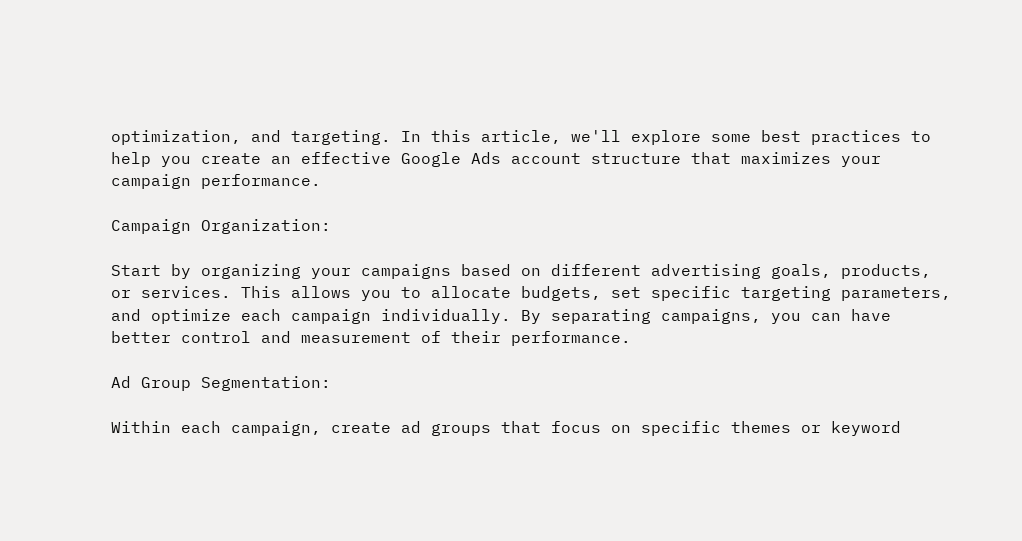optimization, and targeting. In this article, we'll explore some best practices to help you create an effective Google Ads account structure that maximizes your campaign performance.

Campaign Organization:

Start by organizing your campaigns based on different advertising goals, products, or services. This allows you to allocate budgets, set specific targeting parameters, and optimize each campaign individually. By separating campaigns, you can have better control and measurement of their performance.

Ad Group Segmentation:

Within each campaign, create ad groups that focus on specific themes or keyword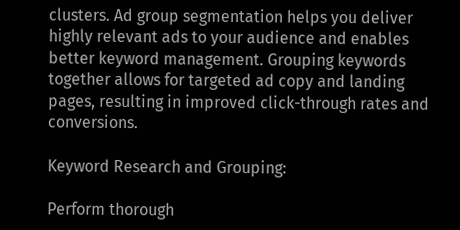clusters. Ad group segmentation helps you deliver highly relevant ads to your audience and enables better keyword management. Grouping keywords together allows for targeted ad copy and landing pages, resulting in improved click-through rates and conversions.

Keyword Research and Grouping:

Perform thorough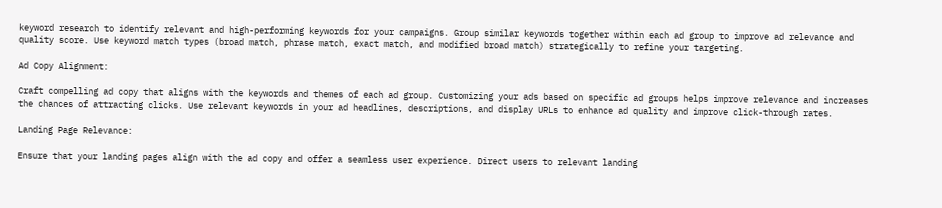keyword research to identify relevant and high-performing keywords for your campaigns. Group similar keywords together within each ad group to improve ad relevance and quality score. Use keyword match types (broad match, phrase match, exact match, and modified broad match) strategically to refine your targeting.

Ad Copy Alignment:

Craft compelling ad copy that aligns with the keywords and themes of each ad group. Customizing your ads based on specific ad groups helps improve relevance and increases the chances of attracting clicks. Use relevant keywords in your ad headlines, descriptions, and display URLs to enhance ad quality and improve click-through rates.

Landing Page Relevance:

Ensure that your landing pages align with the ad copy and offer a seamless user experience. Direct users to relevant landing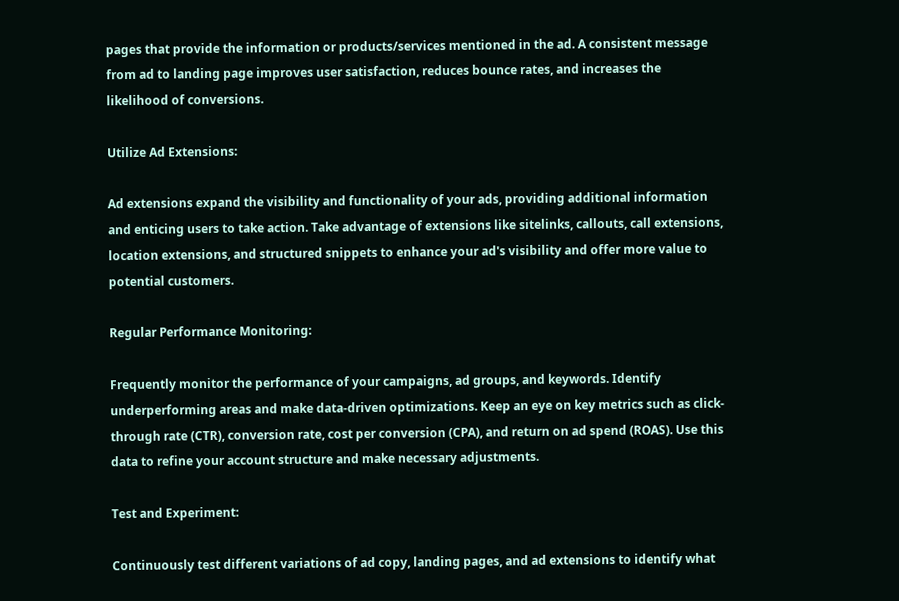pages that provide the information or products/services mentioned in the ad. A consistent message from ad to landing page improves user satisfaction, reduces bounce rates, and increases the likelihood of conversions.

Utilize Ad Extensions:

Ad extensions expand the visibility and functionality of your ads, providing additional information and enticing users to take action. Take advantage of extensions like sitelinks, callouts, call extensions, location extensions, and structured snippets to enhance your ad's visibility and offer more value to potential customers.

Regular Performance Monitoring:

Frequently monitor the performance of your campaigns, ad groups, and keywords. Identify underperforming areas and make data-driven optimizations. Keep an eye on key metrics such as click-through rate (CTR), conversion rate, cost per conversion (CPA), and return on ad spend (ROAS). Use this data to refine your account structure and make necessary adjustments.

Test and Experiment:

Continuously test different variations of ad copy, landing pages, and ad extensions to identify what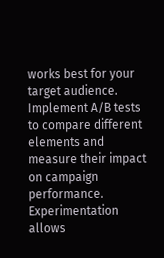works best for your target audience. Implement A/B tests to compare different elements and measure their impact on campaign performance. Experimentation allows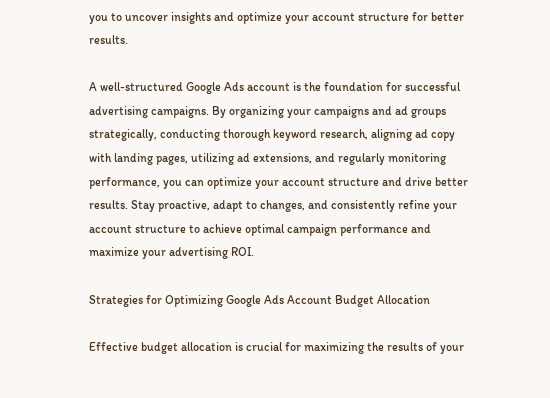you to uncover insights and optimize your account structure for better results.

A well-structured Google Ads account is the foundation for successful advertising campaigns. By organizing your campaigns and ad groups strategically, conducting thorough keyword research, aligning ad copy with landing pages, utilizing ad extensions, and regularly monitoring performance, you can optimize your account structure and drive better results. Stay proactive, adapt to changes, and consistently refine your account structure to achieve optimal campaign performance and maximize your advertising ROI.

Strategies for Optimizing Google Ads Account Budget Allocation

Effective budget allocation is crucial for maximizing the results of your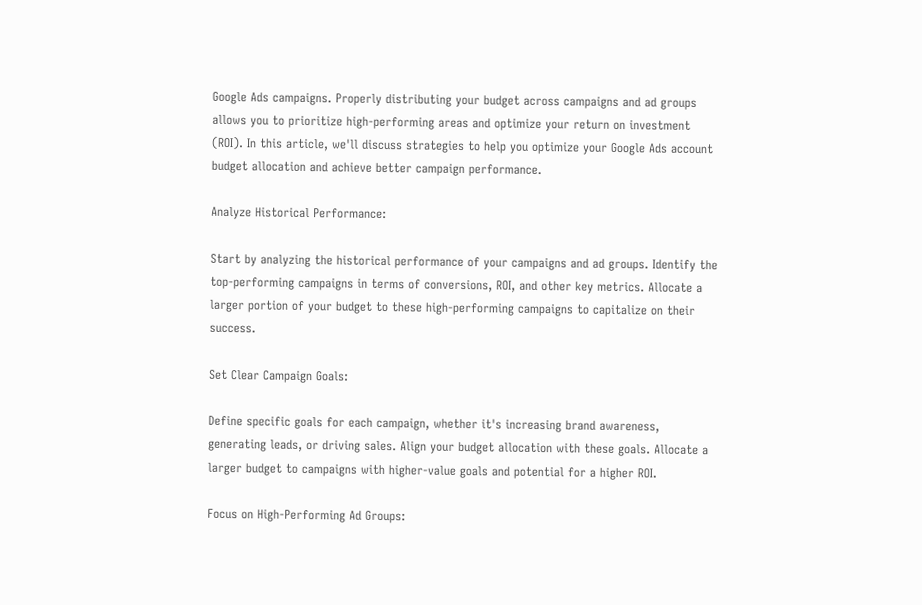Google Ads campaigns. Properly distributing your budget across campaigns and ad groups allows you to prioritize high-performing areas and optimize your return on investment (ROI). In this article, we'll discuss strategies to help you optimize your Google Ads account budget allocation and achieve better campaign performance.

Analyze Historical Performance:

Start by analyzing the historical performance of your campaigns and ad groups. Identify the top-performing campaigns in terms of conversions, ROI, and other key metrics. Allocate a larger portion of your budget to these high-performing campaigns to capitalize on their success.

Set Clear Campaign Goals:

Define specific goals for each campaign, whether it's increasing brand awareness, generating leads, or driving sales. Align your budget allocation with these goals. Allocate a larger budget to campaigns with higher-value goals and potential for a higher ROI.

Focus on High-Performing Ad Groups: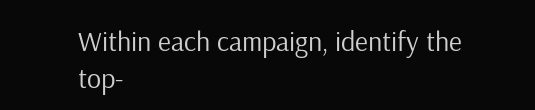Within each campaign, identify the top-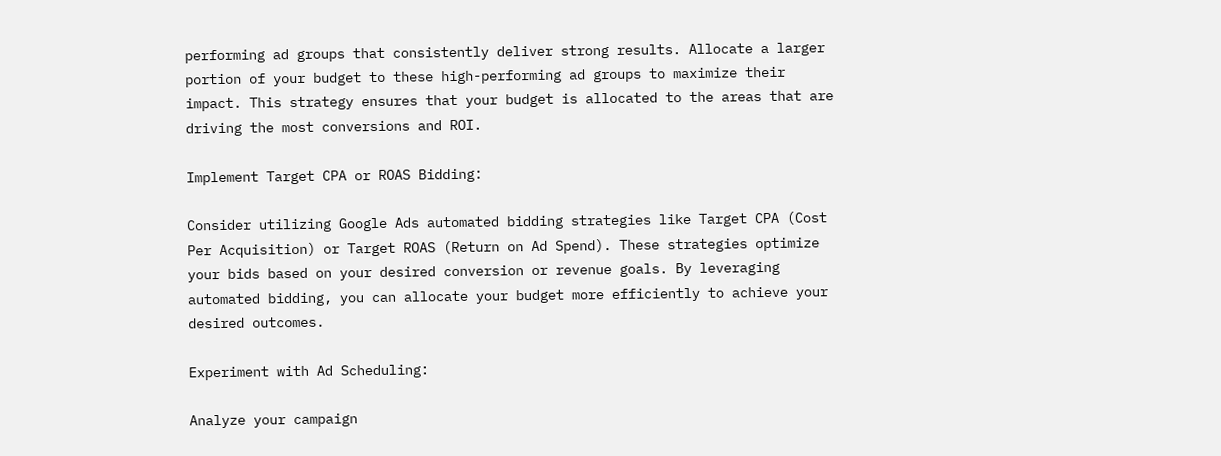performing ad groups that consistently deliver strong results. Allocate a larger portion of your budget to these high-performing ad groups to maximize their impact. This strategy ensures that your budget is allocated to the areas that are driving the most conversions and ROI.

Implement Target CPA or ROAS Bidding:

Consider utilizing Google Ads automated bidding strategies like Target CPA (Cost Per Acquisition) or Target ROAS (Return on Ad Spend). These strategies optimize your bids based on your desired conversion or revenue goals. By leveraging automated bidding, you can allocate your budget more efficiently to achieve your desired outcomes.

Experiment with Ad Scheduling:

Analyze your campaign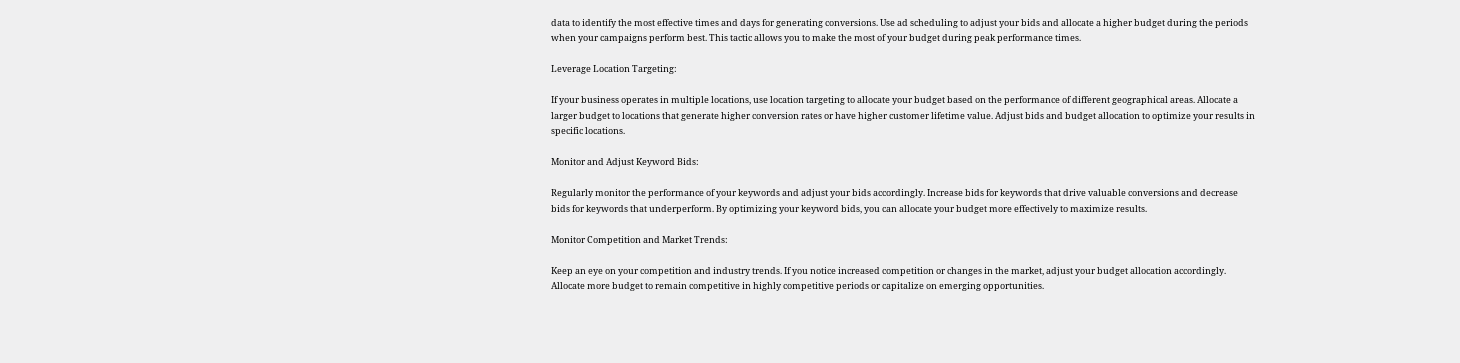data to identify the most effective times and days for generating conversions. Use ad scheduling to adjust your bids and allocate a higher budget during the periods when your campaigns perform best. This tactic allows you to make the most of your budget during peak performance times.

Leverage Location Targeting:

If your business operates in multiple locations, use location targeting to allocate your budget based on the performance of different geographical areas. Allocate a larger budget to locations that generate higher conversion rates or have higher customer lifetime value. Adjust bids and budget allocation to optimize your results in specific locations.

Monitor and Adjust Keyword Bids:

Regularly monitor the performance of your keywords and adjust your bids accordingly. Increase bids for keywords that drive valuable conversions and decrease bids for keywords that underperform. By optimizing your keyword bids, you can allocate your budget more effectively to maximize results.

Monitor Competition and Market Trends:

Keep an eye on your competition and industry trends. If you notice increased competition or changes in the market, adjust your budget allocation accordingly. Allocate more budget to remain competitive in highly competitive periods or capitalize on emerging opportunities.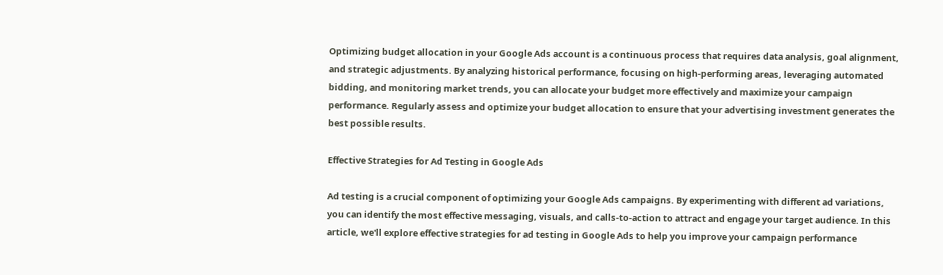Optimizing budget allocation in your Google Ads account is a continuous process that requires data analysis, goal alignment, and strategic adjustments. By analyzing historical performance, focusing on high-performing areas, leveraging automated bidding, and monitoring market trends, you can allocate your budget more effectively and maximize your campaign performance. Regularly assess and optimize your budget allocation to ensure that your advertising investment generates the best possible results.

Effective Strategies for Ad Testing in Google Ads

Ad testing is a crucial component of optimizing your Google Ads campaigns. By experimenting with different ad variations, you can identify the most effective messaging, visuals, and calls-to-action to attract and engage your target audience. In this article, we'll explore effective strategies for ad testing in Google Ads to help you improve your campaign performance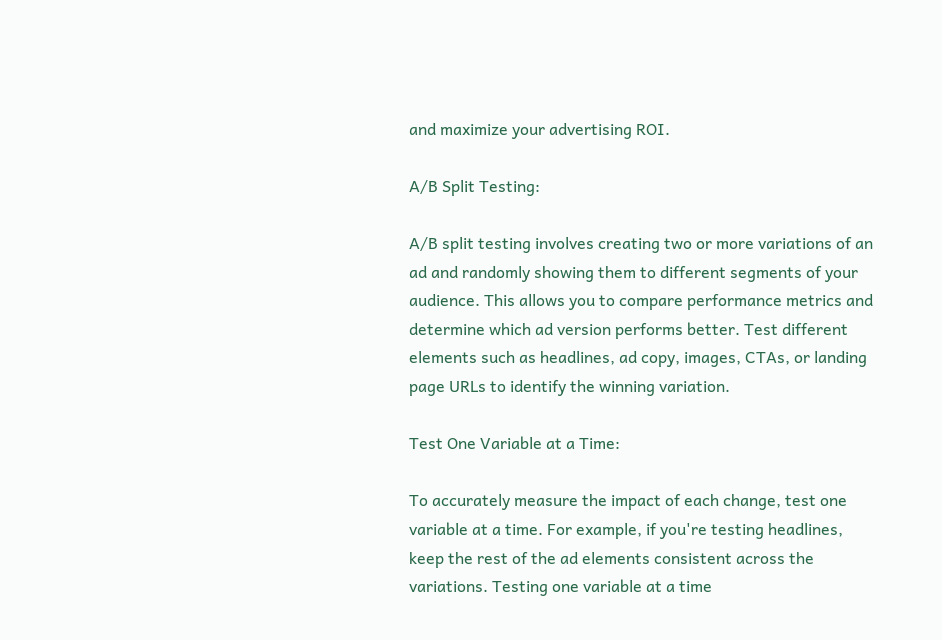and maximize your advertising ROI.

A/B Split Testing:

A/B split testing involves creating two or more variations of an ad and randomly showing them to different segments of your audience. This allows you to compare performance metrics and determine which ad version performs better. Test different elements such as headlines, ad copy, images, CTAs, or landing page URLs to identify the winning variation.

Test One Variable at a Time:

To accurately measure the impact of each change, test one variable at a time. For example, if you're testing headlines, keep the rest of the ad elements consistent across the variations. Testing one variable at a time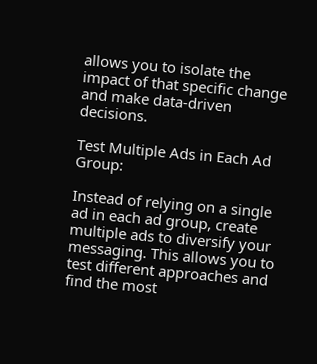allows you to isolate the impact of that specific change and make data-driven decisions.

Test Multiple Ads in Each Ad Group:

Instead of relying on a single ad in each ad group, create multiple ads to diversify your messaging. This allows you to test different approaches and find the most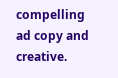compelling ad copy and creative.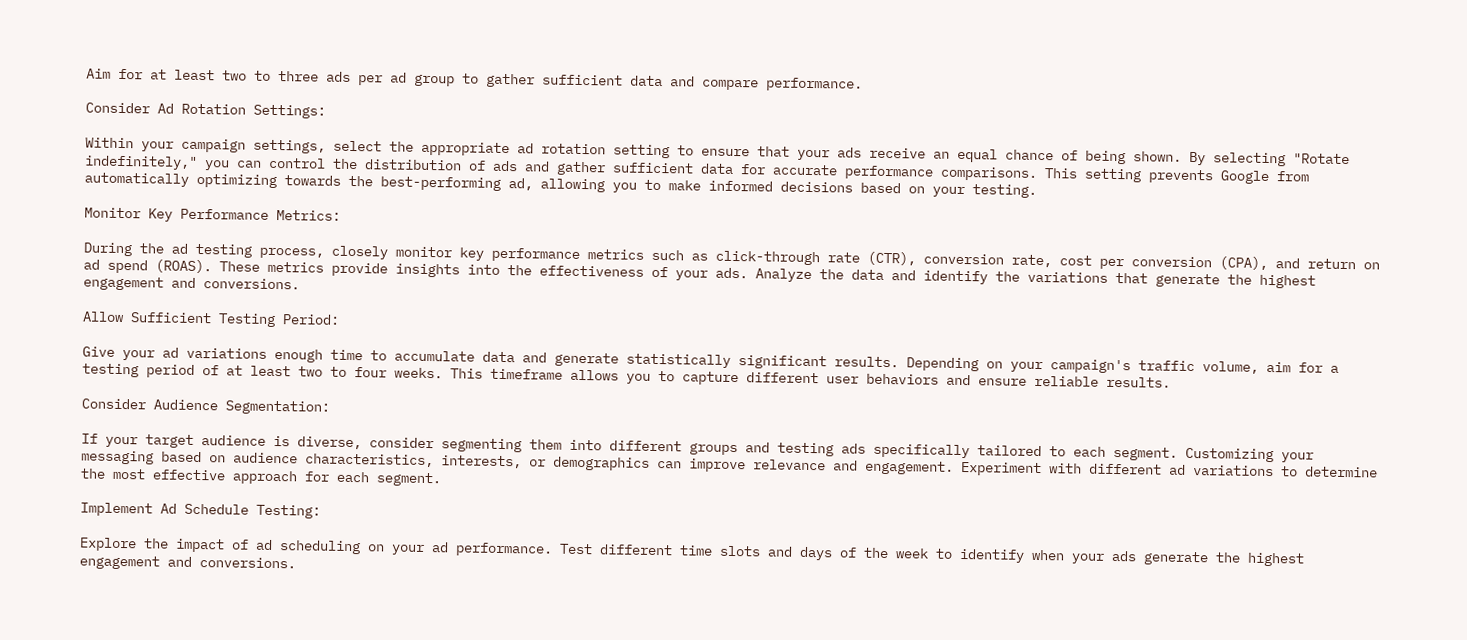Aim for at least two to three ads per ad group to gather sufficient data and compare performance.

Consider Ad Rotation Settings:

Within your campaign settings, select the appropriate ad rotation setting to ensure that your ads receive an equal chance of being shown. By selecting "Rotate indefinitely," you can control the distribution of ads and gather sufficient data for accurate performance comparisons. This setting prevents Google from automatically optimizing towards the best-performing ad, allowing you to make informed decisions based on your testing.

Monitor Key Performance Metrics:

During the ad testing process, closely monitor key performance metrics such as click-through rate (CTR), conversion rate, cost per conversion (CPA), and return on ad spend (ROAS). These metrics provide insights into the effectiveness of your ads. Analyze the data and identify the variations that generate the highest engagement and conversions.

Allow Sufficient Testing Period:

Give your ad variations enough time to accumulate data and generate statistically significant results. Depending on your campaign's traffic volume, aim for a testing period of at least two to four weeks. This timeframe allows you to capture different user behaviors and ensure reliable results.

Consider Audience Segmentation:

If your target audience is diverse, consider segmenting them into different groups and testing ads specifically tailored to each segment. Customizing your messaging based on audience characteristics, interests, or demographics can improve relevance and engagement. Experiment with different ad variations to determine the most effective approach for each segment.

Implement Ad Schedule Testing:

Explore the impact of ad scheduling on your ad performance. Test different time slots and days of the week to identify when your ads generate the highest engagement and conversions.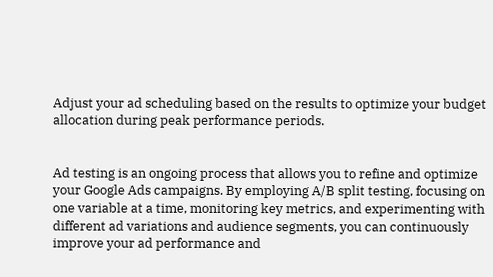Adjust your ad scheduling based on the results to optimize your budget allocation during peak performance periods.


Ad testing is an ongoing process that allows you to refine and optimize your Google Ads campaigns. By employing A/B split testing, focusing on one variable at a time, monitoring key metrics, and experimenting with different ad variations and audience segments, you can continuously improve your ad performance and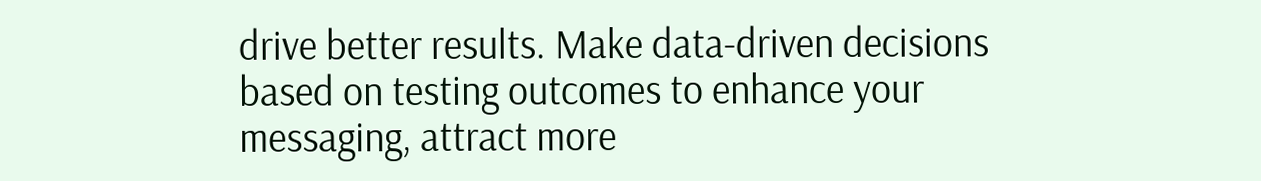drive better results. Make data-driven decisions based on testing outcomes to enhance your messaging, attract more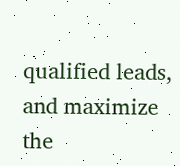qualified leads, and maximize the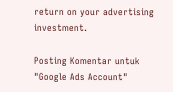return on your advertising investment.

Posting Komentar untuk "Google Ads Account"